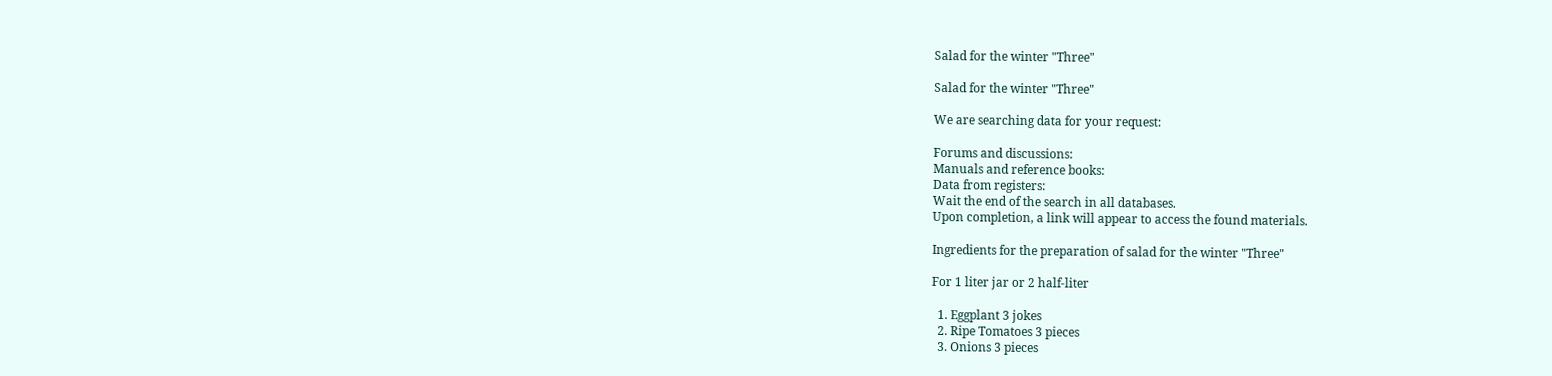Salad for the winter "Three"

Salad for the winter "Three"

We are searching data for your request:

Forums and discussions:
Manuals and reference books:
Data from registers:
Wait the end of the search in all databases.
Upon completion, a link will appear to access the found materials.

Ingredients for the preparation of salad for the winter "Three"

For 1 liter jar or 2 half-liter

  1. Eggplant 3 jokes
  2. Ripe Tomatoes 3 pieces
  3. Onions 3 pieces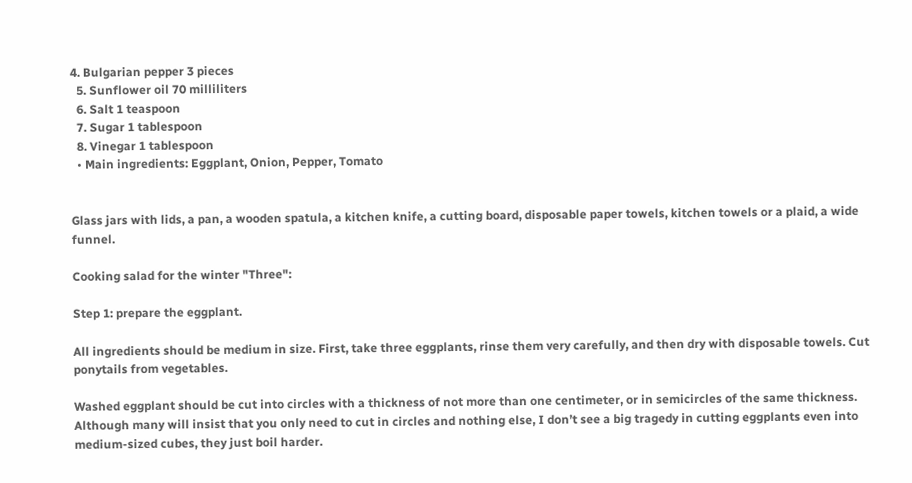4. Bulgarian pepper 3 pieces
  5. Sunflower oil 70 milliliters
  6. Salt 1 teaspoon
  7. Sugar 1 tablespoon
  8. Vinegar 1 tablespoon
  • Main ingredients: Eggplant, Onion, Pepper, Tomato


Glass jars with lids, a pan, a wooden spatula, a kitchen knife, a cutting board, disposable paper towels, kitchen towels or a plaid, a wide funnel.

Cooking salad for the winter "Three":

Step 1: prepare the eggplant.

All ingredients should be medium in size. First, take three eggplants, rinse them very carefully, and then dry with disposable towels. Cut ponytails from vegetables.

Washed eggplant should be cut into circles with a thickness of not more than one centimeter, or in semicircles of the same thickness. Although many will insist that you only need to cut in circles and nothing else, I don’t see a big tragedy in cutting eggplants even into medium-sized cubes, they just boil harder.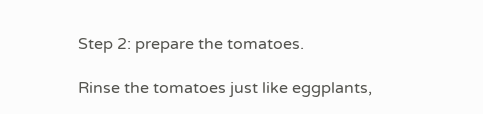Step 2: prepare the tomatoes.

Rinse the tomatoes just like eggplants,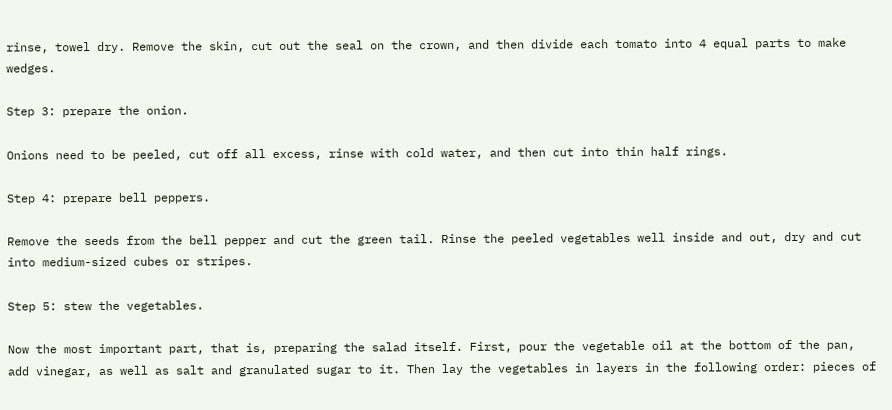rinse, towel dry. Remove the skin, cut out the seal on the crown, and then divide each tomato into 4 equal parts to make wedges.

Step 3: prepare the onion.

Onions need to be peeled, cut off all excess, rinse with cold water, and then cut into thin half rings.

Step 4: prepare bell peppers.

Remove the seeds from the bell pepper and cut the green tail. Rinse the peeled vegetables well inside and out, dry and cut into medium-sized cubes or stripes.

Step 5: stew the vegetables.

Now the most important part, that is, preparing the salad itself. First, pour the vegetable oil at the bottom of the pan, add vinegar, as well as salt and granulated sugar to it. Then lay the vegetables in layers in the following order: pieces of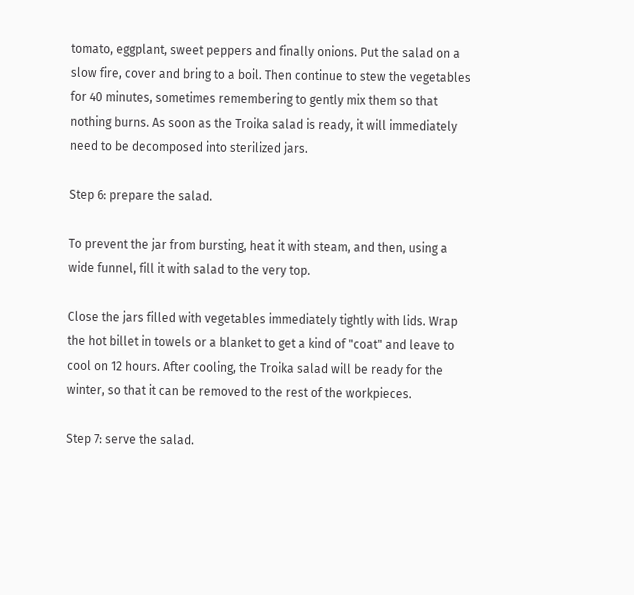tomato, eggplant, sweet peppers and finally onions. Put the salad on a slow fire, cover and bring to a boil. Then continue to stew the vegetables for 40 minutes, sometimes remembering to gently mix them so that nothing burns. As soon as the Troika salad is ready, it will immediately need to be decomposed into sterilized jars.

Step 6: prepare the salad.

To prevent the jar from bursting, heat it with steam, and then, using a wide funnel, fill it with salad to the very top.

Close the jars filled with vegetables immediately tightly with lids. Wrap the hot billet in towels or a blanket to get a kind of "coat" and leave to cool on 12 hours. After cooling, the Troika salad will be ready for the winter, so that it can be removed to the rest of the workpieces.

Step 7: serve the salad.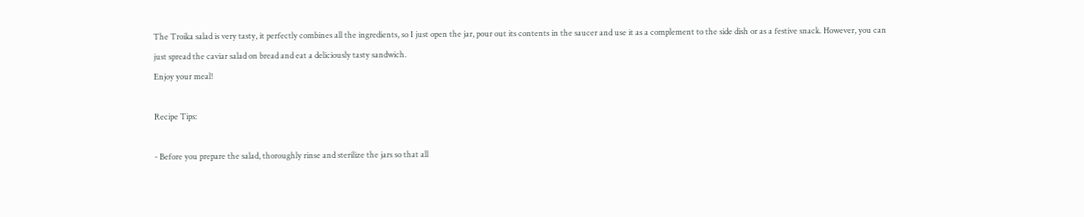The Troika salad is very tasty, it perfectly combines all the ingredients, so I just open the jar, pour out its contents in the saucer and use it as a complement to the side dish or as a festive snack. However, you can just spread the caviar salad on bread and eat a deliciously tasty sandwich.
Enjoy your meal!

Recipe Tips:

- Before you prepare the salad, thoroughly rinse and sterilize the jars so that all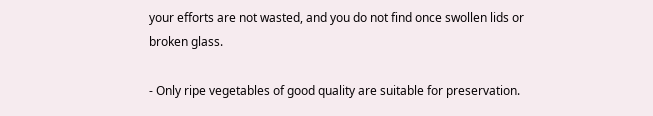your efforts are not wasted, and you do not find once swollen lids or broken glass.

- Only ripe vegetables of good quality are suitable for preservation.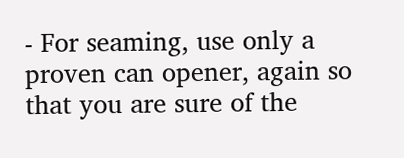- For seaming, use only a proven can opener, again so that you are sure of the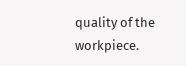quality of the workpiece.